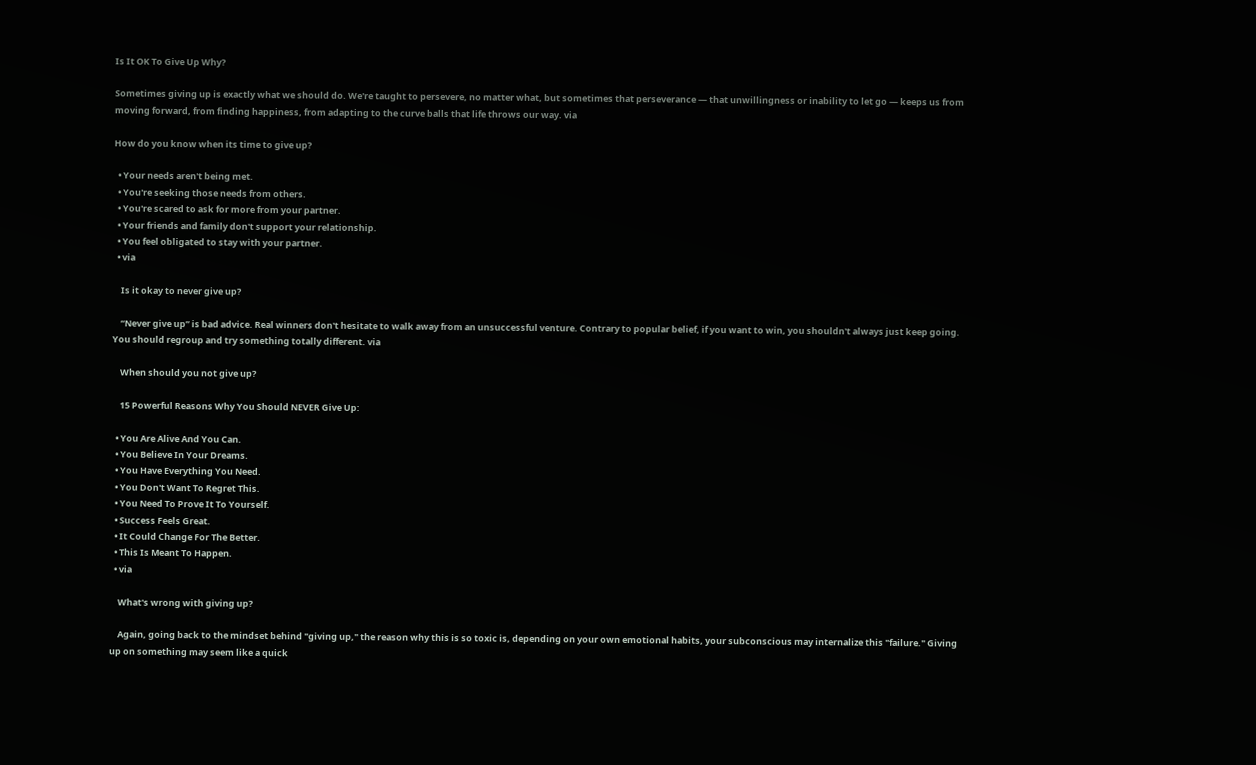Is It OK To Give Up Why?

Sometimes giving up is exactly what we should do. We're taught to persevere, no matter what, but sometimes that perseverance — that unwillingness or inability to let go — keeps us from moving forward, from finding happiness, from adapting to the curve balls that life throws our way. via

How do you know when its time to give up?

  • Your needs aren't being met.
  • You're seeking those needs from others.
  • You're scared to ask for more from your partner.
  • Your friends and family don't support your relationship.
  • You feel obligated to stay with your partner.
  • via

    Is it okay to never give up?

    “Never give up” is bad advice. Real winners don't hesitate to walk away from an unsuccessful venture. Contrary to popular belief, if you want to win, you shouldn't always just keep going. You should regroup and try something totally different. via

    When should you not give up?

    15 Powerful Reasons Why You Should NEVER Give Up:

  • You Are Alive And You Can.
  • You Believe In Your Dreams.
  • You Have Everything You Need.
  • You Don't Want To Regret This.
  • You Need To Prove It To Yourself.
  • Success Feels Great.
  • It Could Change For The Better.
  • This Is Meant To Happen.
  • via

    What's wrong with giving up?

    Again, going back to the mindset behind "giving up," the reason why this is so toxic is, depending on your own emotional habits, your subconscious may internalize this "failure." Giving up on something may seem like a quick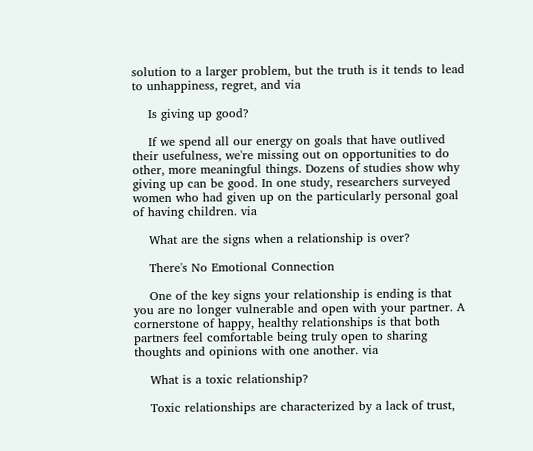solution to a larger problem, but the truth is it tends to lead to unhappiness, regret, and via

    Is giving up good?

    If we spend all our energy on goals that have outlived their usefulness, we're missing out on opportunities to do other, more meaningful things. Dozens of studies show why giving up can be good. In one study, researchers surveyed women who had given up on the particularly personal goal of having children. via

    What are the signs when a relationship is over?

    There's No Emotional Connection

    One of the key signs your relationship is ending is that you are no longer vulnerable and open with your partner. A cornerstone of happy, healthy relationships is that both partners feel comfortable being truly open to sharing thoughts and opinions with one another. via

    What is a toxic relationship?

    Toxic relationships are characterized by a lack of trust,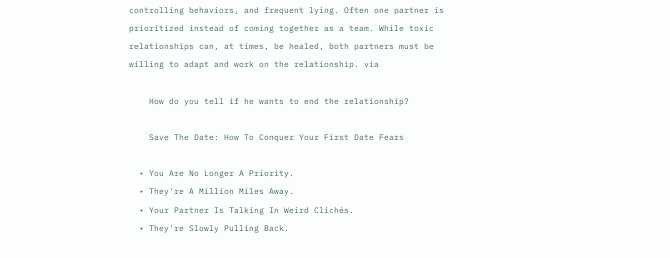controlling behaviors, and frequent lying. Often one partner is prioritized instead of coming together as a team. While toxic relationships can, at times, be healed, both partners must be willing to adapt and work on the relationship. via

    How do you tell if he wants to end the relationship?

    Save The Date: How To Conquer Your First Date Fears

  • You Are No Longer A Priority.
  • They're A Million Miles Away.
  • Your Partner Is Talking In Weird Clichés.
  • They're Slowly Pulling Back.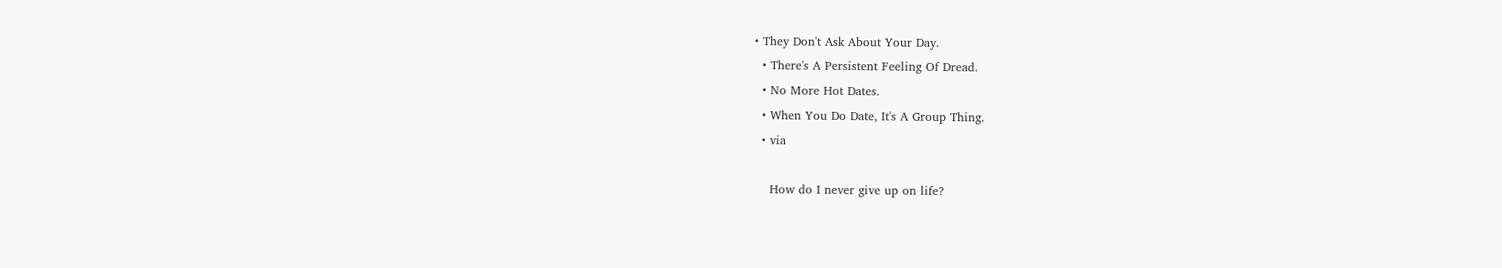• They Don't Ask About Your Day.
  • There's A Persistent Feeling Of Dread.
  • No More Hot Dates.
  • When You Do Date, It's A Group Thing.
  • via

    How do I never give up on life?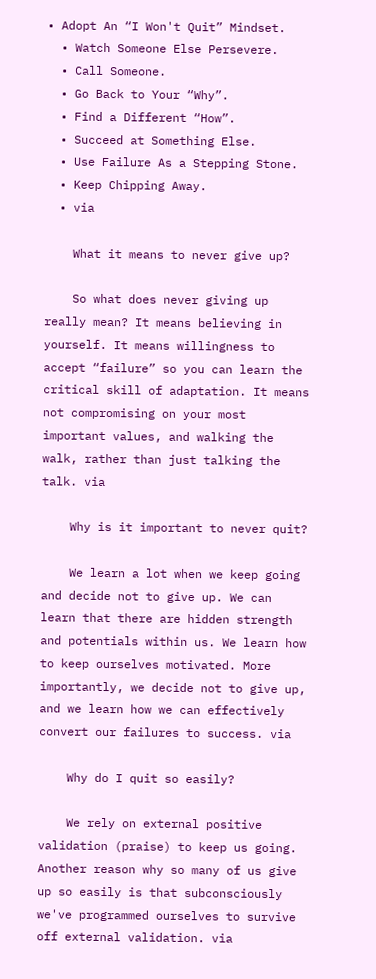• Adopt An “I Won't Quit” Mindset.
  • Watch Someone Else Persevere.
  • Call Someone.
  • Go Back to Your “Why”.
  • Find a Different “How”.
  • Succeed at Something Else.
  • Use Failure As a Stepping Stone.
  • Keep Chipping Away.
  • via

    What it means to never give up?

    So what does never giving up really mean? It means believing in yourself. It means willingness to accept “failure” so you can learn the critical skill of adaptation. It means not compromising on your most important values, and walking the walk, rather than just talking the talk. via

    Why is it important to never quit?

    We learn a lot when we keep going and decide not to give up. We can learn that there are hidden strength and potentials within us. We learn how to keep ourselves motivated. More importantly, we decide not to give up, and we learn how we can effectively convert our failures to success. via

    Why do I quit so easily?

    We rely on external positive validation (praise) to keep us going. Another reason why so many of us give up so easily is that subconsciously we've programmed ourselves to survive off external validation. via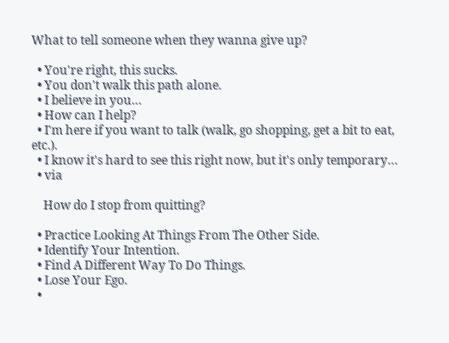What to tell someone when they wanna give up?

  • You're right, this sucks.
  • You don't walk this path alone.
  • I believe in you…
  • How can I help?
  • I'm here if you want to talk (walk, go shopping, get a bit to eat, etc.).
  • I know it's hard to see this right now, but it's only temporary…
  • via

    How do I stop from quitting?

  • Practice Looking At Things From The Other Side.
  • Identify Your Intention.
  • Find A Different Way To Do Things.
  • Lose Your Ego.
  •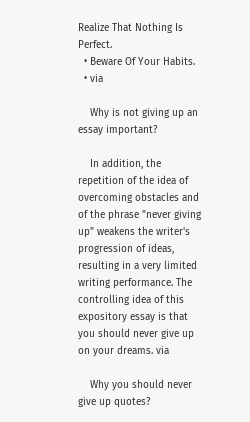Realize That Nothing Is Perfect.
  • Beware Of Your Habits.
  • via

    Why is not giving up an essay important?

    In addition, the repetition of the idea of overcoming obstacles and of the phrase "never giving up" weakens the writer's progression of ideas, resulting in a very limited writing performance. The controlling idea of this expository essay is that you should never give up on your dreams. via

    Why you should never give up quotes?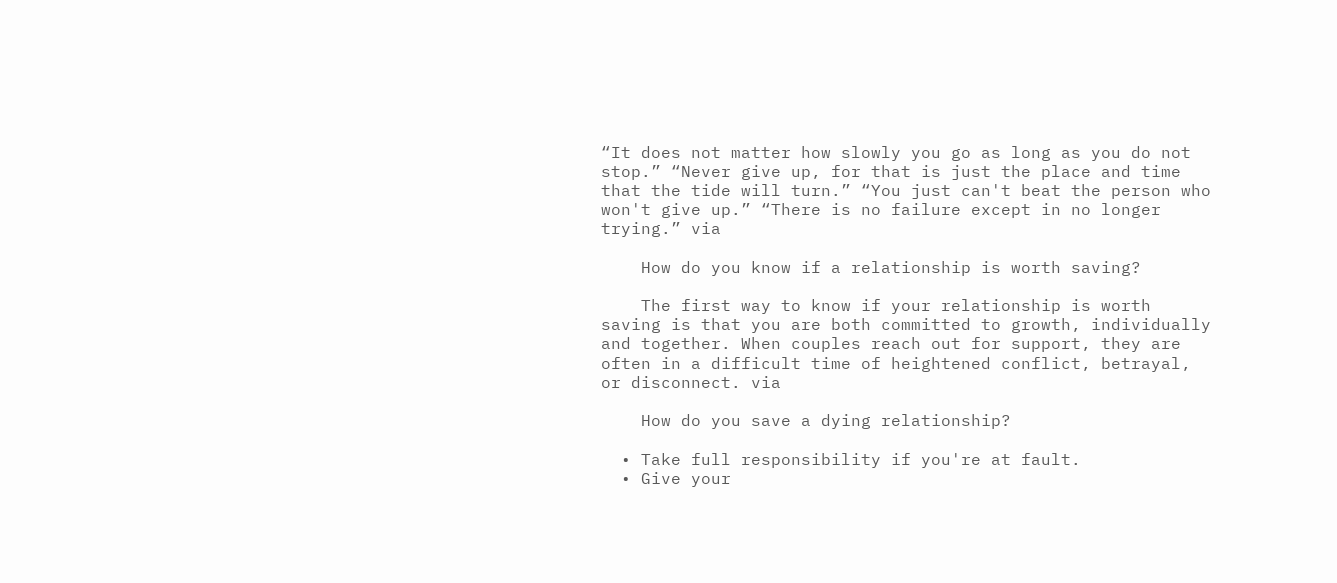“It does not matter how slowly you go as long as you do not stop.” “Never give up, for that is just the place and time that the tide will turn.” “You just can't beat the person who won't give up.” “There is no failure except in no longer trying.” via

    How do you know if a relationship is worth saving?

    The first way to know if your relationship is worth saving is that you are both committed to growth, individually and together. When couples reach out for support, they are often in a difficult time of heightened conflict, betrayal, or disconnect. via

    How do you save a dying relationship?

  • Take full responsibility if you're at fault.
  • Give your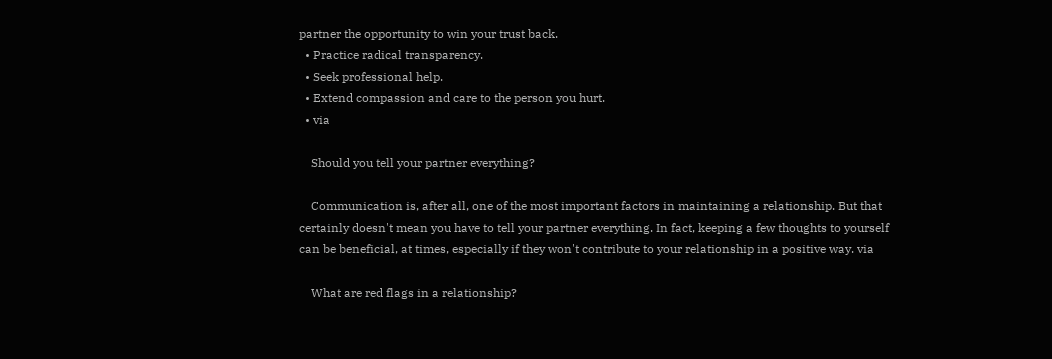partner the opportunity to win your trust back.
  • Practice radical transparency.
  • Seek professional help.
  • Extend compassion and care to the person you hurt.
  • via

    Should you tell your partner everything?

    Communication is, after all, one of the most important factors in maintaining a relationship. But that certainly doesn't mean you have to tell your partner everything. In fact, keeping a few thoughts to yourself can be beneficial, at times, especially if they won't contribute to your relationship in a positive way. via

    What are red flags in a relationship?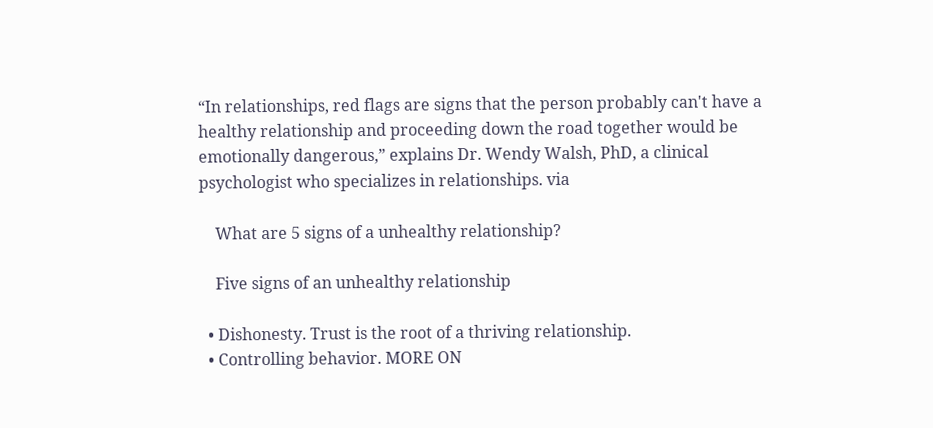“In relationships, red flags are signs that the person probably can't have a healthy relationship and proceeding down the road together would be emotionally dangerous,” explains Dr. Wendy Walsh, PhD, a clinical psychologist who specializes in relationships. via

    What are 5 signs of a unhealthy relationship?

    Five signs of an unhealthy relationship

  • Dishonesty. Trust is the root of a thriving relationship.
  • Controlling behavior. MORE ON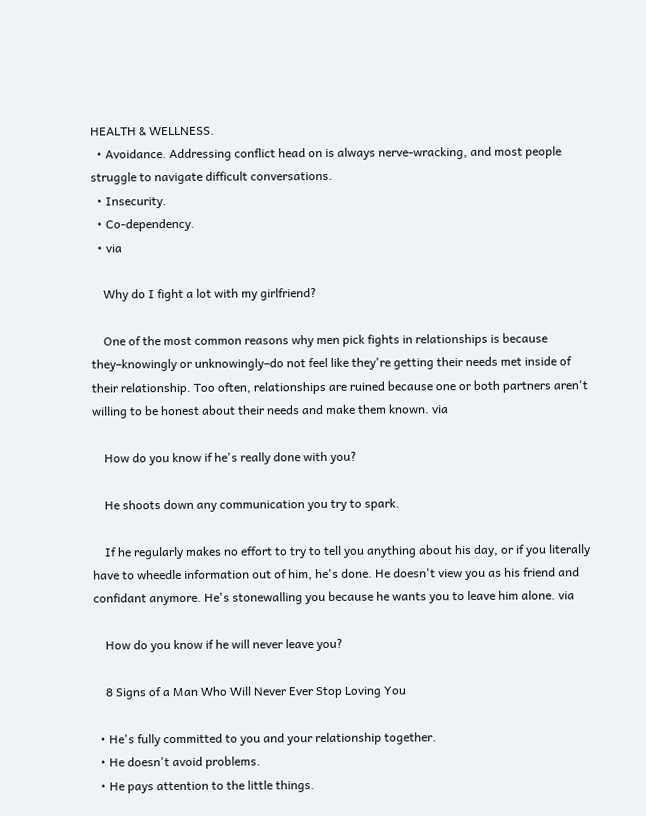HEALTH & WELLNESS.
  • Avoidance. Addressing conflict head on is always nerve-wracking, and most people struggle to navigate difficult conversations.
  • Insecurity.
  • Co-dependency.
  • via

    Why do I fight a lot with my girlfriend?

    One of the most common reasons why men pick fights in relationships is because they–knowingly or unknowingly–do not feel like they're getting their needs met inside of their relationship. Too often, relationships are ruined because one or both partners aren't willing to be honest about their needs and make them known. via

    How do you know if he's really done with you?

    He shoots down any communication you try to spark.

    If he regularly makes no effort to try to tell you anything about his day, or if you literally have to wheedle information out of him, he's done. He doesn't view you as his friend and confidant anymore. He's stonewalling you because he wants you to leave him alone. via

    How do you know if he will never leave you?

    8 Signs of a Man Who Will Never Ever Stop Loving You

  • He's fully committed to you and your relationship together.
  • He doesn't avoid problems.
  • He pays attention to the little things.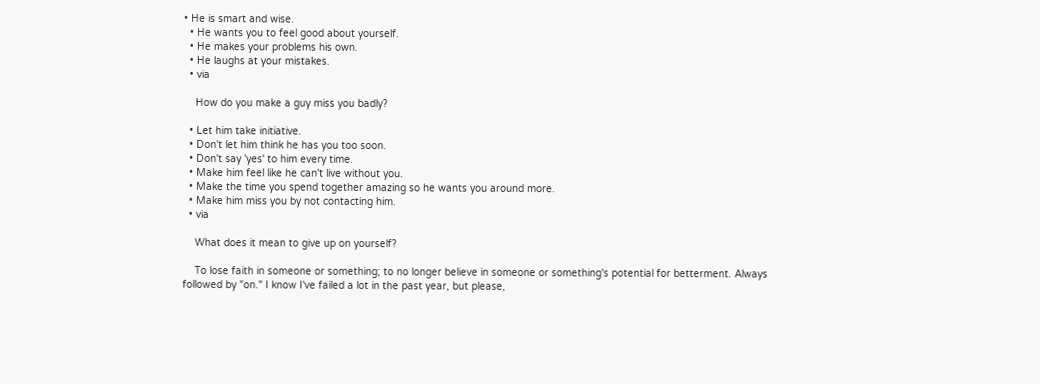• He is smart and wise.
  • He wants you to feel good about yourself.
  • He makes your problems his own.
  • He laughs at your mistakes.
  • via

    How do you make a guy miss you badly?

  • Let him take initiative.
  • Don't let him think he has you too soon.
  • Don't say 'yes' to him every time.
  • Make him feel like he can't live without you.
  • Make the time you spend together amazing so he wants you around more.
  • Make him miss you by not contacting him.
  • via

    What does it mean to give up on yourself?

    To lose faith in someone or something; to no longer believe in someone or something's potential for betterment. Always followed by "on." I know I've failed a lot in the past year, but please,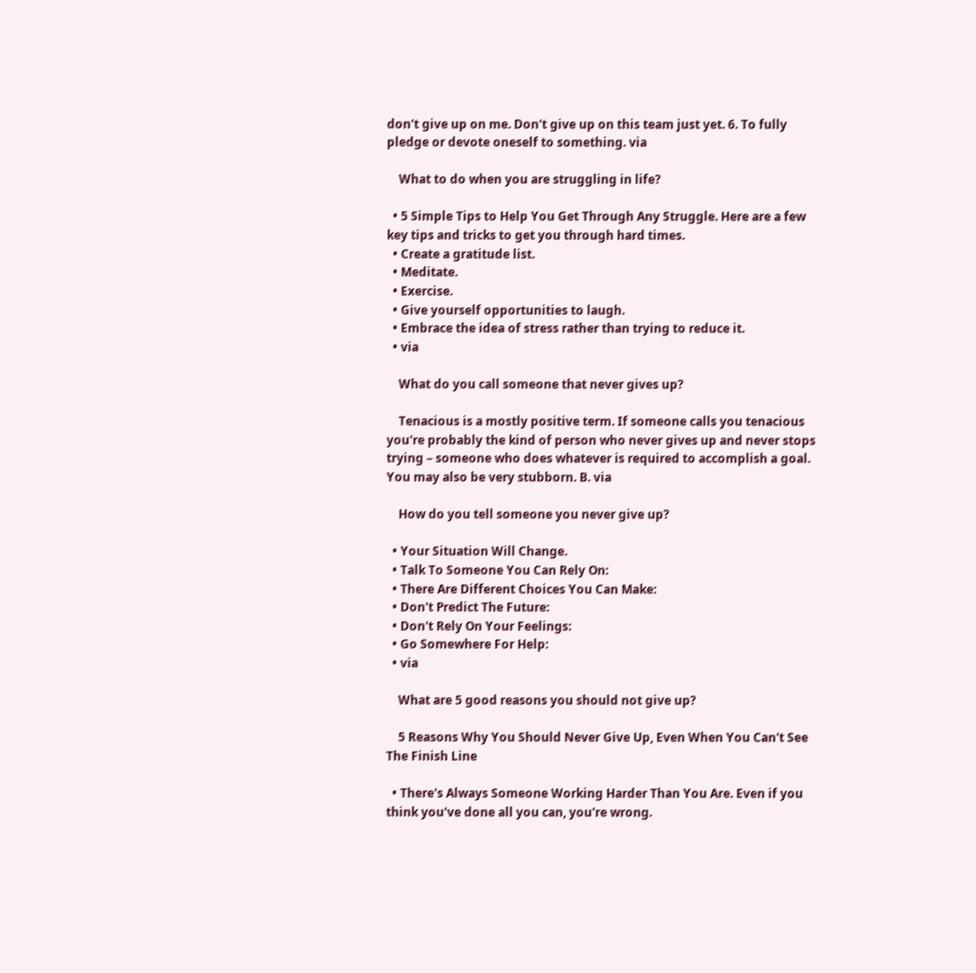don't give up on me. Don't give up on this team just yet. 6. To fully pledge or devote oneself to something. via

    What to do when you are struggling in life?

  • 5 Simple Tips to Help You Get Through Any Struggle. Here are a few key tips and tricks to get you through hard times.
  • Create a gratitude list.
  • Meditate.
  • Exercise.
  • Give yourself opportunities to laugh.
  • Embrace the idea of stress rather than trying to reduce it.
  • via

    What do you call someone that never gives up?

    Tenacious is a mostly positive term. If someone calls you tenacious you're probably the kind of person who never gives up and never stops trying – someone who does whatever is required to accomplish a goal. You may also be very stubborn. B. via

    How do you tell someone you never give up?

  • Your Situation Will Change.
  • Talk To Someone You Can Rely On:
  • There Are Different Choices You Can Make:
  • Don't Predict The Future:
  • Don't Rely On Your Feelings:
  • Go Somewhere For Help:
  • via

    What are 5 good reasons you should not give up?

    5 Reasons Why You Should Never Give Up, Even When You Can't See The Finish Line

  • There's Always Someone Working Harder Than You Are. Even if you think you've done all you can, you're wrong.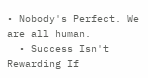• Nobody's Perfect. We are all human.
  • Success Isn't Rewarding If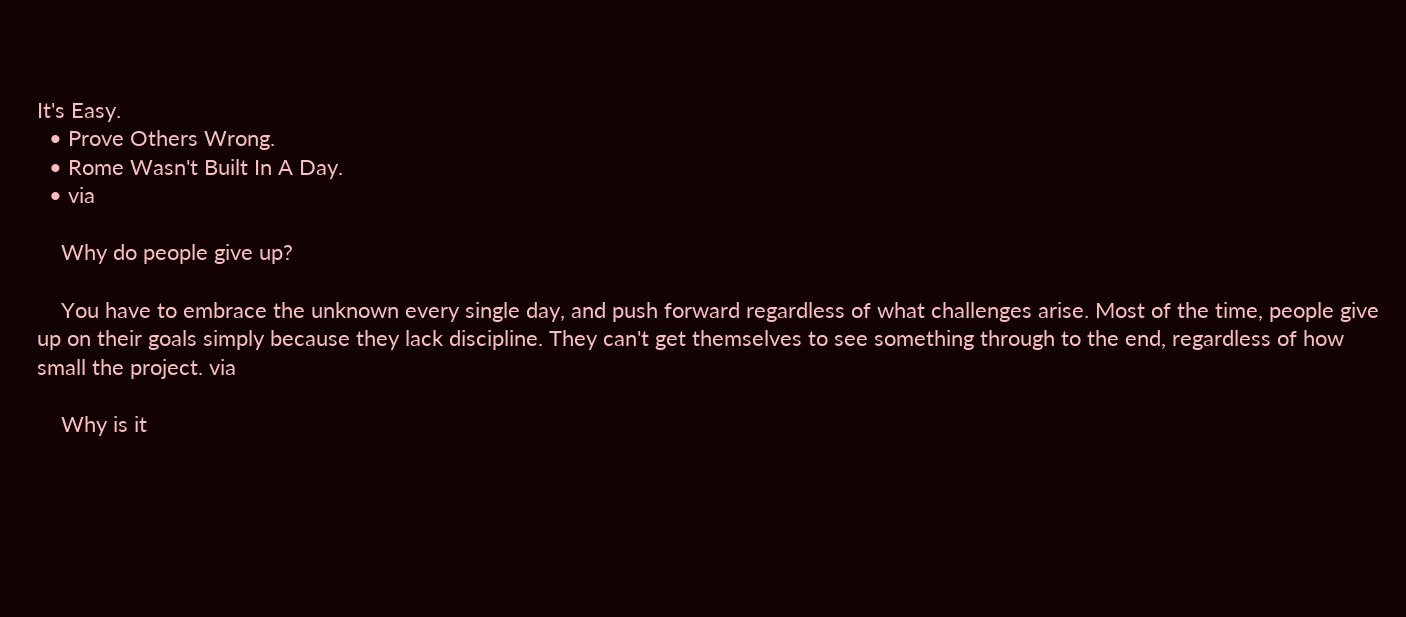It's Easy.
  • Prove Others Wrong.
  • Rome Wasn't Built In A Day.
  • via

    Why do people give up?

    You have to embrace the unknown every single day, and push forward regardless of what challenges arise. Most of the time, people give up on their goals simply because they lack discipline. They can't get themselves to see something through to the end, regardless of how small the project. via

    Why is it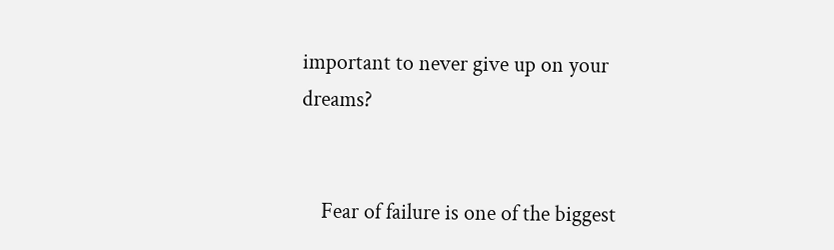important to never give up on your dreams?


    Fear of failure is one of the biggest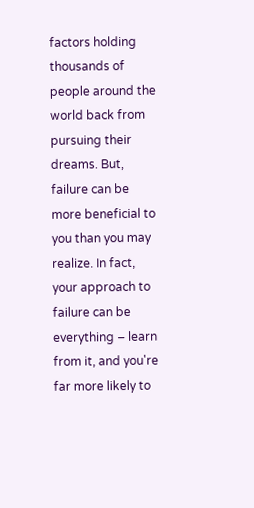factors holding thousands of people around the world back from pursuing their dreams. But, failure can be more beneficial to you than you may realize. In fact, your approach to failure can be everything – learn from it, and you're far more likely to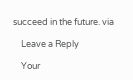succeed in the future. via

    Leave a Reply

    Your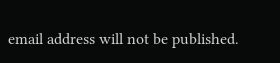email address will not be published.